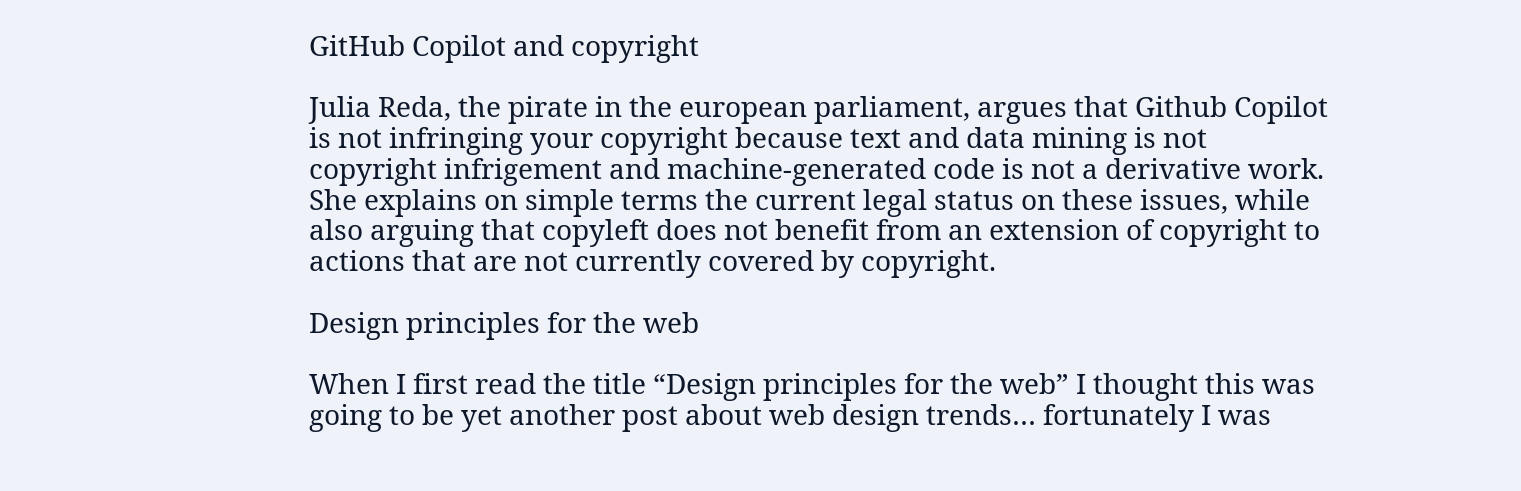GitHub Copilot and copyright

Julia Reda, the pirate in the european parliament, argues that Github Copilot is not infringing your copyright because text and data mining is not copyright infrigement and machine-generated code is not a derivative work. She explains on simple terms the current legal status on these issues, while also arguing that copyleft does not benefit from an extension of copyright to actions that are not currently covered by copyright.

Design principles for the web

When I first read the title “Design principles for the web” I thought this was going to be yet another post about web design trends… fortunately I was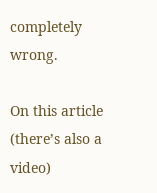completely wrong.

On this article (there’s also a video)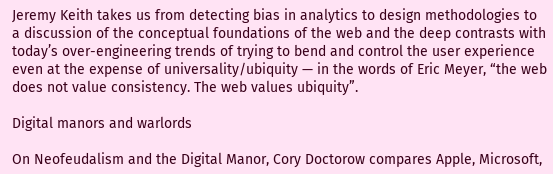Jeremy Keith takes us from detecting bias in analytics to design methodologies to a discussion of the conceptual foundations of the web and the deep contrasts with today’s over-engineering trends of trying to bend and control the user experience even at the expense of universality/ubiquity — in the words of Eric Meyer, “the web does not value consistency. The web values ubiquity”.

Digital manors and warlords

On Neofeudalism and the Digital Manor, Cory Doctorow compares Apple, Microsoft,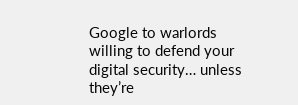Google to warlords willing to defend your digital security… unless they’re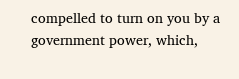compelled to turn on you by a government power, which,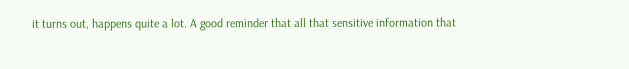it turns out, happens quite a lot. A good reminder that all that sensitive information that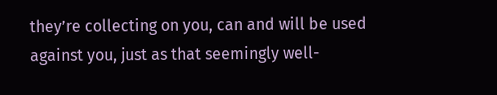they’re collecting on you, can and will be used against you, just as that seemingly well-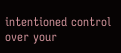intentioned control over your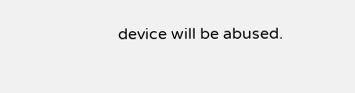device will be abused.